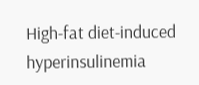High-fat diet-induced hyperinsulinemia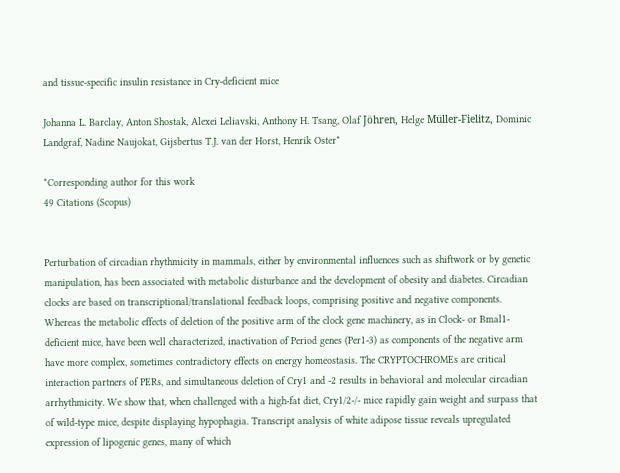and tissue-specific insulin resistance in Cry-deficient mice

Johanna L. Barclay, Anton Shostak, Alexei Leliavski, Anthony H. Tsang, Olaf Jöhren, Helge Müller-Fielitz, Dominic Landgraf, Nadine Naujokat, Gijsbertus T.J. van der Horst, Henrik Oster*

*Corresponding author for this work
49 Citations (Scopus)


Perturbation of circadian rhythmicity in mammals, either by environmental influences such as shiftwork or by genetic manipulation, has been associated with metabolic disturbance and the development of obesity and diabetes. Circadian clocks are based on transcriptional/translational feedback loops, comprising positive and negative components. Whereas the metabolic effects of deletion of the positive arm of the clock gene machinery, as in Clock- or Bmal1-deficient mice, have been well characterized, inactivation of Period genes (Per1-3) as components of the negative arm have more complex, sometimes contradictory effects on energy homeostasis. The CRYPTOCHROMEs are critical interaction partners of PERs, and simultaneous deletion of Cry1 and -2 results in behavioral and molecular circadian arrhythmicity. We show that, when challenged with a high-fat diet, Cry1/2-/- mice rapidly gain weight and surpass that of wild-type mice, despite displaying hypophagia. Transcript analysis of white adipose tissue reveals upregulated expression of lipogenic genes, many of which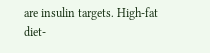are insulin targets. High-fat diet-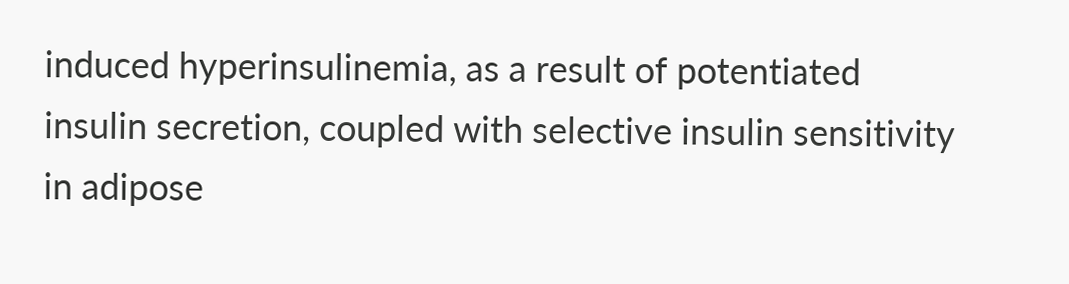induced hyperinsulinemia, as a result of potentiated insulin secretion, coupled with selective insulin sensitivity in adipose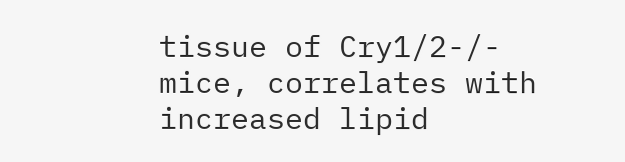tissue of Cry1/2-/- mice, correlates with increased lipid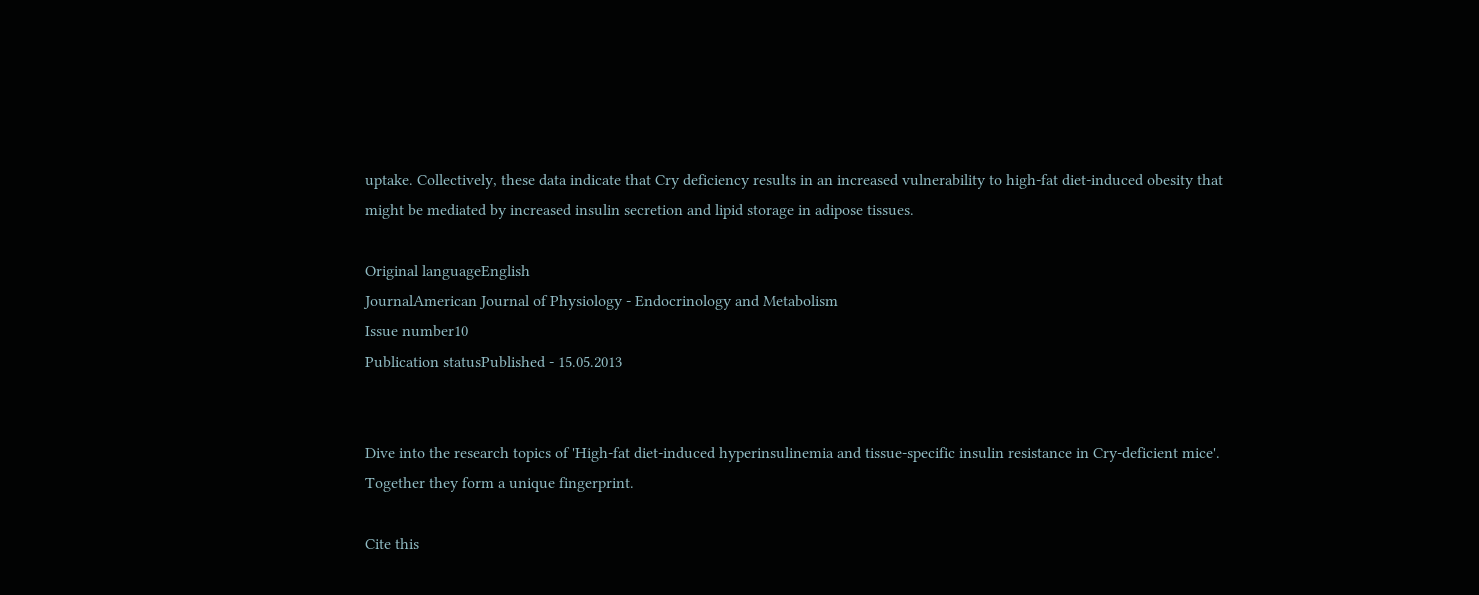uptake. Collectively, these data indicate that Cry deficiency results in an increased vulnerability to high-fat diet-induced obesity that might be mediated by increased insulin secretion and lipid storage in adipose tissues.

Original languageEnglish
JournalAmerican Journal of Physiology - Endocrinology and Metabolism
Issue number10
Publication statusPublished - 15.05.2013


Dive into the research topics of 'High-fat diet-induced hyperinsulinemia and tissue-specific insulin resistance in Cry-deficient mice'. Together they form a unique fingerprint.

Cite this